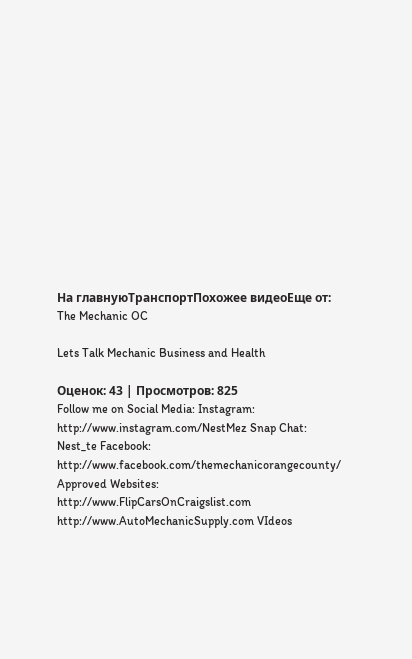На главнуюТранспортПохожее видеоЕще от: The Mechanic OC

Lets Talk Mechanic Business and Health

Оценок: 43 | Просмотров: 825
Follow me on Social Media: Instagram: http://www.instagram.com/NestMez Snap Chat: Nest_te Facebook: http://www.facebook.com/themechanicorangecounty/ Approved Websites: http://www.FlipCarsOnCraigslist.com http://www.AutoMechanicSupply.com VIdeos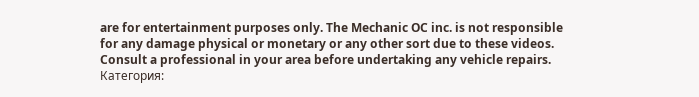are for entertainment purposes only. The Mechanic OC inc. is not responsible for any damage physical or monetary or any other sort due to these videos. Consult a professional in your area before undertaking any vehicle repairs.
Категория: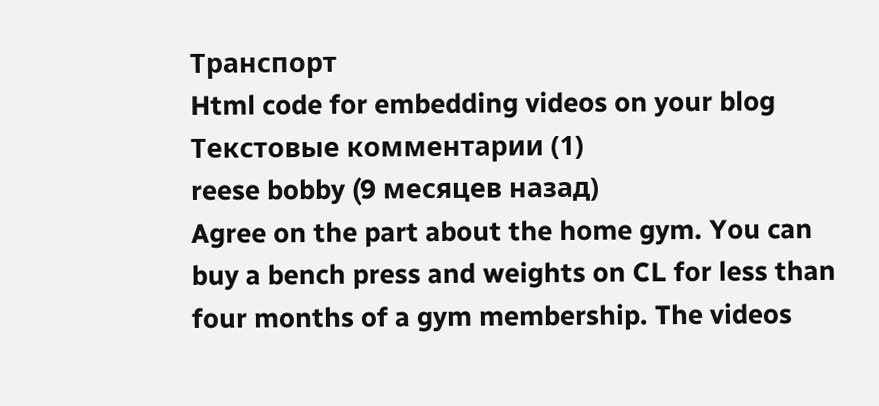Транспорт
Html code for embedding videos on your blog
Текстовые комментарии (1)
reese bobby (9 месяцев назад)
Agree on the part about the home gym. You can buy a bench press and weights on CL for less than four months of a gym membership. The videos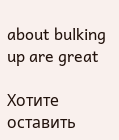about bulking up are great

Хотите оставить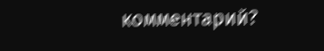комментарий?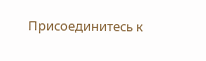Присоединитесь к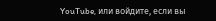YouTube, или войдите, если вы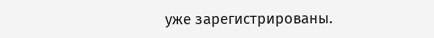уже зарегистрированы.